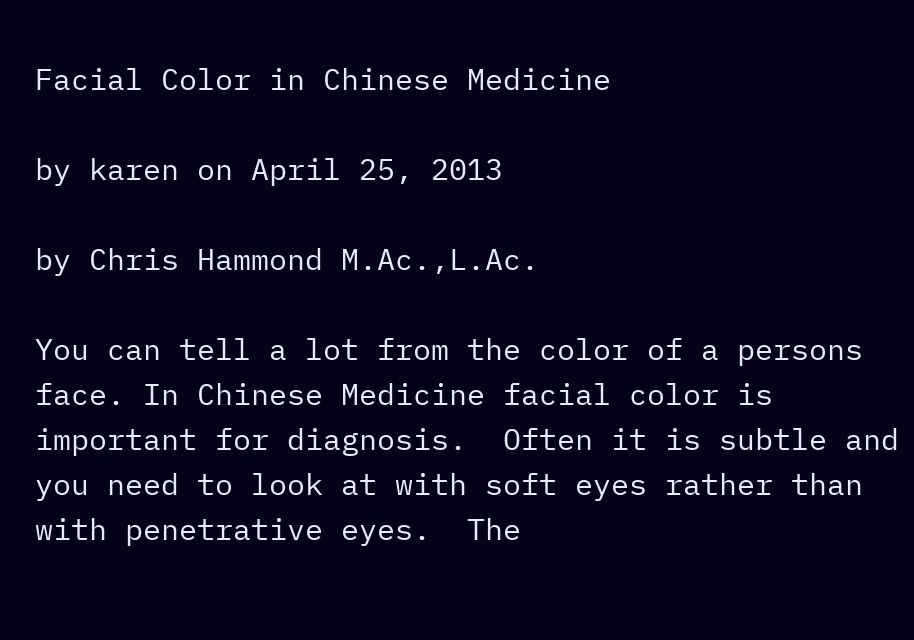Facial Color in Chinese Medicine

by karen on April 25, 2013

by Chris Hammond M.Ac.,L.Ac.

You can tell a lot from the color of a persons face. In Chinese Medicine facial color is important for diagnosis.  Often it is subtle and you need to look at with soft eyes rather than with penetrative eyes.  The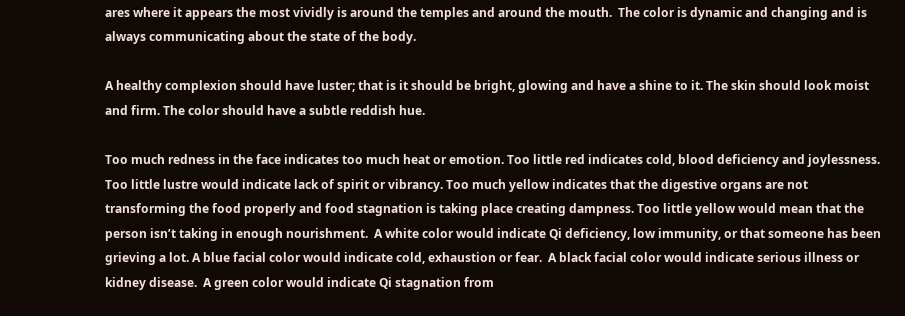ares where it appears the most vividly is around the temples and around the mouth.  The color is dynamic and changing and is always communicating about the state of the body.

A healthy complexion should have luster; that is it should be bright, glowing and have a shine to it. The skin should look moist and firm. The color should have a subtle reddish hue.

Too much redness in the face indicates too much heat or emotion. Too little red indicates cold, blood deficiency and joylessness.  Too little lustre would indicate lack of spirit or vibrancy. Too much yellow indicates that the digestive organs are not transforming the food properly and food stagnation is taking place creating dampness. Too little yellow would mean that the person isn’t taking in enough nourishment.  A white color would indicate Qi deficiency, low immunity, or that someone has been grieving a lot. A blue facial color would indicate cold, exhaustion or fear.  A black facial color would indicate serious illness or kidney disease.  A green color would indicate Qi stagnation from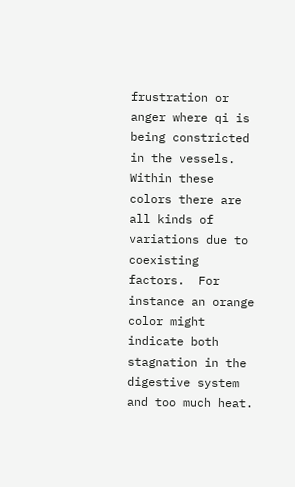frustration or anger where qi is being constricted in the vessels. Within these colors there are all kinds of variations due to coexisting factors.  For instance an orange color might indicate both stagnation in the digestive system and too much heat.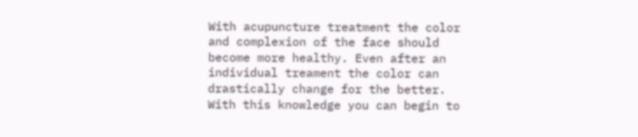With acupuncture treatment the color and complexion of the face should become more healthy. Even after an individual treament the color can drastically change for the better. With this knowledge you can begin to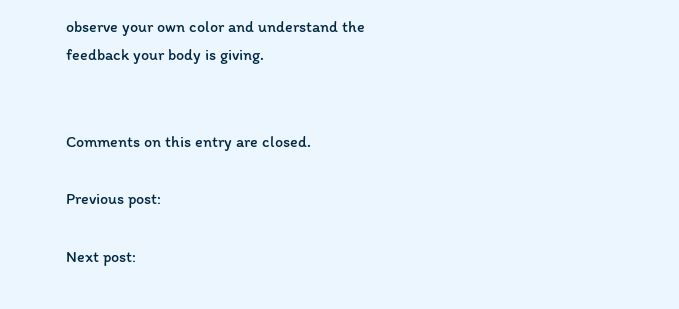observe your own color and understand the feedback your body is giving.


Comments on this entry are closed.

Previous post:

Next post: